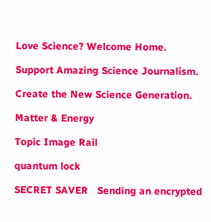Love Science? Welcome Home.

Support Amazing Science Journalism.

Create the New Science Generation.

Matter & Energy

Topic Image Rail

quantum lock

SECRET SAVER   Sending an encrypted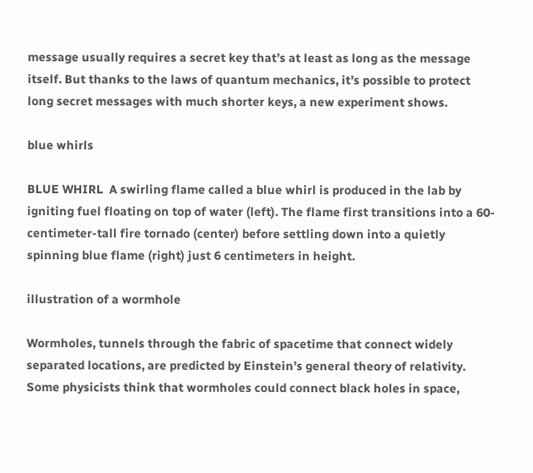message usually requires a secret key that’s at least as long as the message itself. But thanks to the laws of quantum mechanics, it’s possible to protect long secret messages with much shorter keys, a new experiment shows.

blue whirls

BLUE WHIRL  A swirling flame called a blue whirl is produced in the lab by igniting fuel floating on top of water (left). The flame first transitions into a 60-centimeter-tall fire tornado (center) before settling down into a quietly spinning blue flame (right) just 6 centimeters in height.

illustration of a wormhole

Wormholes, tunnels through the fabric of spacetime that connect widely separated locations, are predicted by Einstein’s general theory of relativity. Some physicists think that wormholes could connect black holes in space,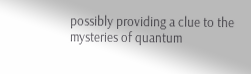possibly providing a clue to the mysteries of quantum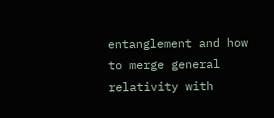entanglement and how to merge general relativity with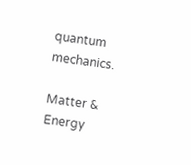quantum mechanics.

Matter & Energy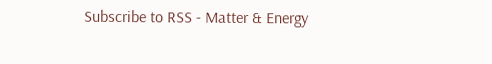Subscribe to RSS - Matter & Energy